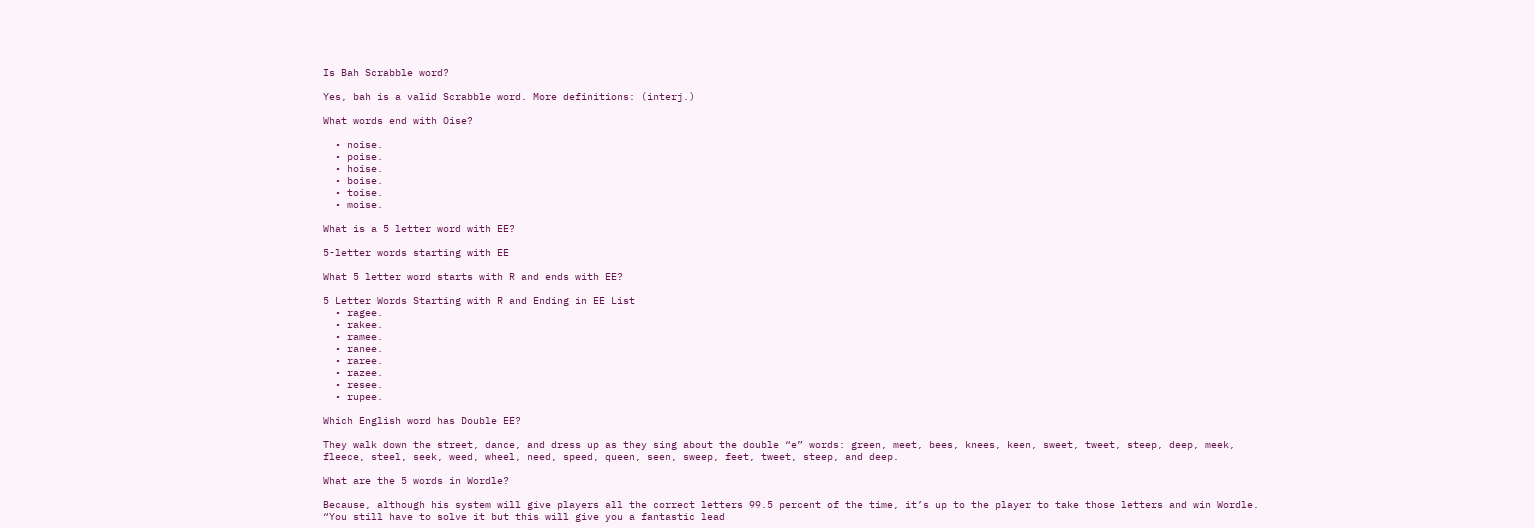Is Bah Scrabble word?

Yes, bah is a valid Scrabble word. More definitions: (interj.)

What words end with Oise?

  • noise.
  • poise.
  • hoise.
  • boise.
  • toise.
  • moise.

What is a 5 letter word with EE?

5-letter words starting with EE

What 5 letter word starts with R and ends with EE?

5 Letter Words Starting with R and Ending in EE List
  • ragee.
  • rakee.
  • ramee.
  • ranee.
  • raree.
  • razee.
  • resee.
  • rupee.

Which English word has Double EE?

They walk down the street, dance, and dress up as they sing about the double “e” words: green, meet, bees, knees, keen, sweet, tweet, steep, deep, meek, fleece, steel, seek, weed, wheel, need, speed, queen, seen, sweep, feet, tweet, steep, and deep.

What are the 5 words in Wordle?

Because, although his system will give players all the correct letters 99.5 percent of the time, it’s up to the player to take those letters and win Wordle. “You still have to solve it but this will give you a fantastic lead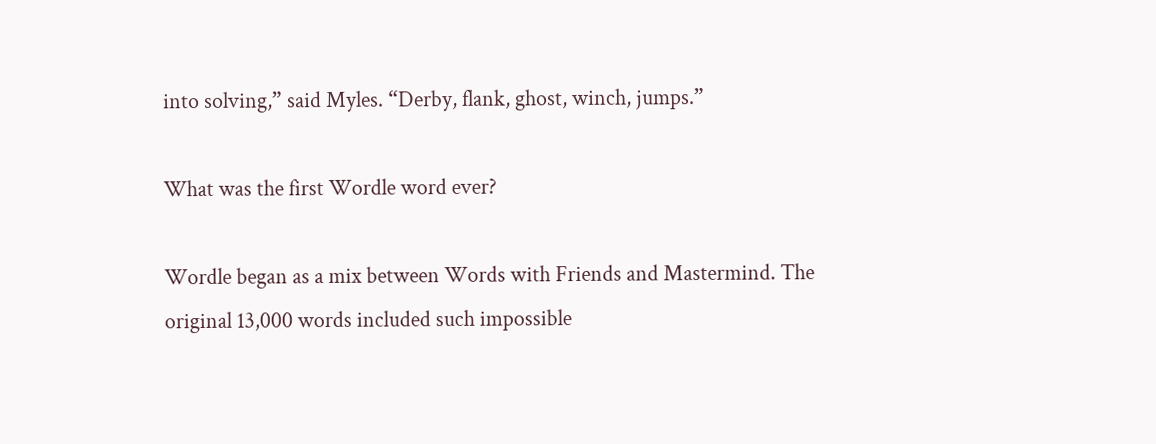into solving,” said Myles. “Derby, flank, ghost, winch, jumps.”

What was the first Wordle word ever?

Wordle began as a mix between Words with Friends and Mastermind. The original 13,000 words included such impossible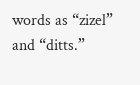words as “zizel” and “ditts.”